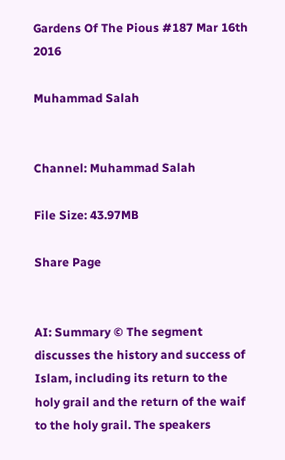Gardens Of The Pious #187 Mar 16th 2016

Muhammad Salah


Channel: Muhammad Salah

File Size: 43.97MB

Share Page


AI: Summary © The segment discusses the history and success of Islam, including its return to the holy grail and the return of the waif to the holy grail. The speakers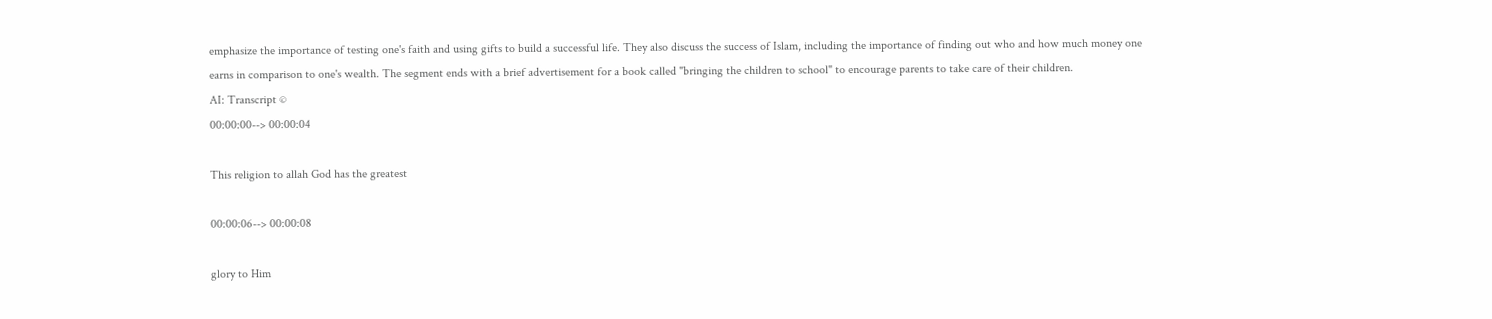emphasize the importance of testing one's faith and using gifts to build a successful life. They also discuss the success of Islam, including the importance of finding out who and how much money one earns in comparison to one's wealth. The segment ends with a brief advertisement for a book called "bringing the children to school" to encourage parents to take care of their children.
AI: Transcript ©
00:00:00--> 00:00:04

This religion to allah God has the greatest

00:00:06--> 00:00:08

glory to Him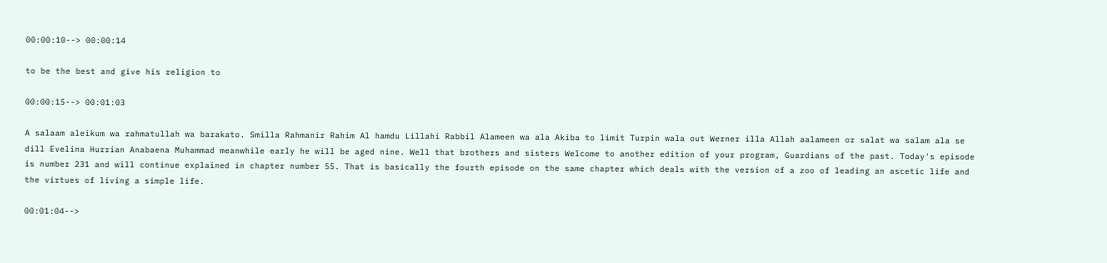00:00:10--> 00:00:14

to be the best and give his religion to

00:00:15--> 00:01:03

A salaam aleikum wa rahmatullah wa barakato. Smilla Rahmanir Rahim Al hamdu Lillahi Rabbil Alameen wa ala Akiba to limit Turpin wala out Werner illa Allah aalameen or salat wa salam ala se dill Evelina Hurrian Anabaena Muhammad meanwhile early he will be aged nine. Well that brothers and sisters Welcome to another edition of your program, Guardians of the past. Today's episode is number 231 and will continue explained in chapter number 55. That is basically the fourth episode on the same chapter which deals with the version of a zoo of leading an ascetic life and the virtues of living a simple life.

00:01:04-->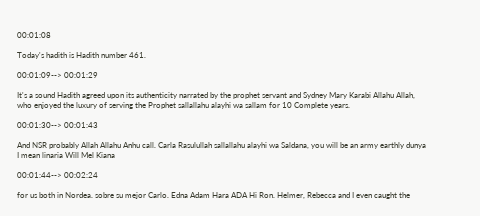00:01:08

Today's hadith is Hadith number 461.

00:01:09--> 00:01:29

It's a sound Hadith agreed upon its authenticity narrated by the prophet servant and Sydney Mary Karabi Allahu Allah, who enjoyed the luxury of serving the Prophet sallallahu alayhi wa sallam for 10 Complete years.

00:01:30--> 00:01:43

And NSR probably Allah Allahu Anhu call. Carla Rasulullah sallallahu alayhi wa Saldana, you will be an army earthly dunya I mean linaria Will Mel Kiana

00:01:44--> 00:02:24

for us both in Nordea. sobre su mejor Carlo. Edna Adam Hara ADA Hi Ron. Helmer, Rebecca and I even caught the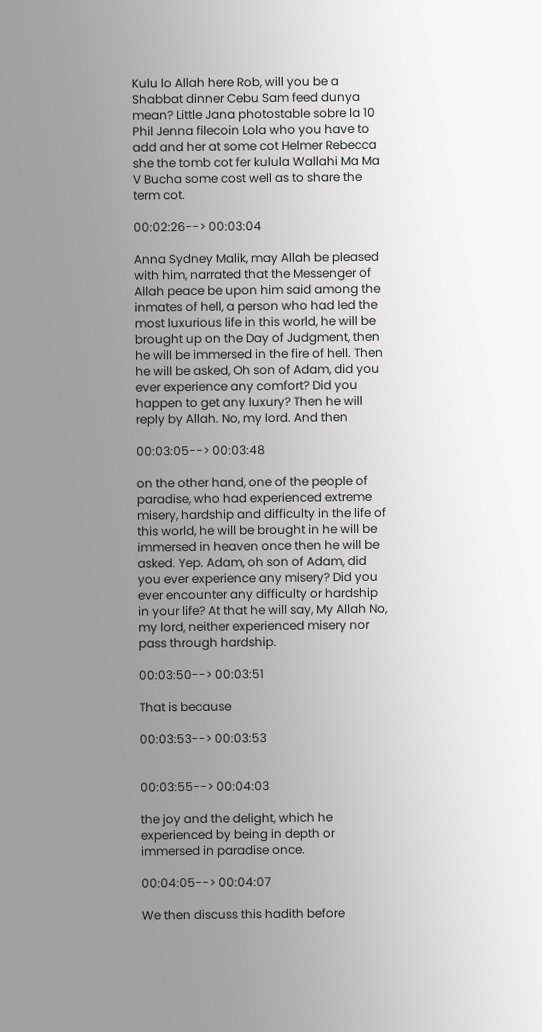Kulu lo Allah here Rob, will you be a Shabbat dinner Cebu Sam feed dunya mean? Little Jana photostable sobre la 10 Phil Jenna filecoin Lola who you have to add and her at some cot Helmer Rebecca she the tomb cot fer kulula Wallahi Ma Ma V Bucha some cost well as to share the term cot.

00:02:26--> 00:03:04

Anna Sydney Malik, may Allah be pleased with him, narrated that the Messenger of Allah peace be upon him said among the inmates of hell, a person who had led the most luxurious life in this world, he will be brought up on the Day of Judgment, then he will be immersed in the fire of hell. Then he will be asked, Oh son of Adam, did you ever experience any comfort? Did you happen to get any luxury? Then he will reply by Allah. No, my lord. And then

00:03:05--> 00:03:48

on the other hand, one of the people of paradise, who had experienced extreme misery, hardship and difficulty in the life of this world, he will be brought in he will be immersed in heaven once then he will be asked. Yep. Adam, oh son of Adam, did you ever experience any misery? Did you ever encounter any difficulty or hardship in your life? At that he will say, My Allah No, my lord, neither experienced misery nor pass through hardship.

00:03:50--> 00:03:51

That is because

00:03:53--> 00:03:53


00:03:55--> 00:04:03

the joy and the delight, which he experienced by being in depth or immersed in paradise once.

00:04:05--> 00:04:07

We then discuss this hadith before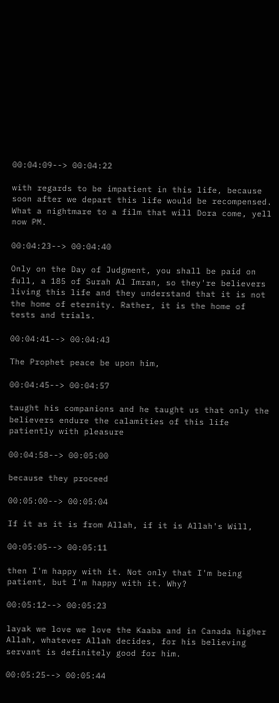00:04:09--> 00:04:22

with regards to be impatient in this life, because soon after we depart this life would be recompensed. What a nightmare to a film that will Dora come, yell now PM.

00:04:23--> 00:04:40

Only on the Day of Judgment, you shall be paid on full, a 185 of Surah Al Imran, so they're believers living this life and they understand that it is not the home of eternity. Rather, it is the home of tests and trials.

00:04:41--> 00:04:43

The Prophet peace be upon him,

00:04:45--> 00:04:57

taught his companions and he taught us that only the believers endure the calamities of this life patiently with pleasure

00:04:58--> 00:05:00

because they proceed

00:05:00--> 00:05:04

If it as it is from Allah, if it is Allah's Will,

00:05:05--> 00:05:11

then I'm happy with it. Not only that I'm being patient, but I'm happy with it. Why?

00:05:12--> 00:05:23

layak we love we love the Kaaba and in Canada higher Allah, whatever Allah decides, for his believing servant is definitely good for him.

00:05:25--> 00:05:44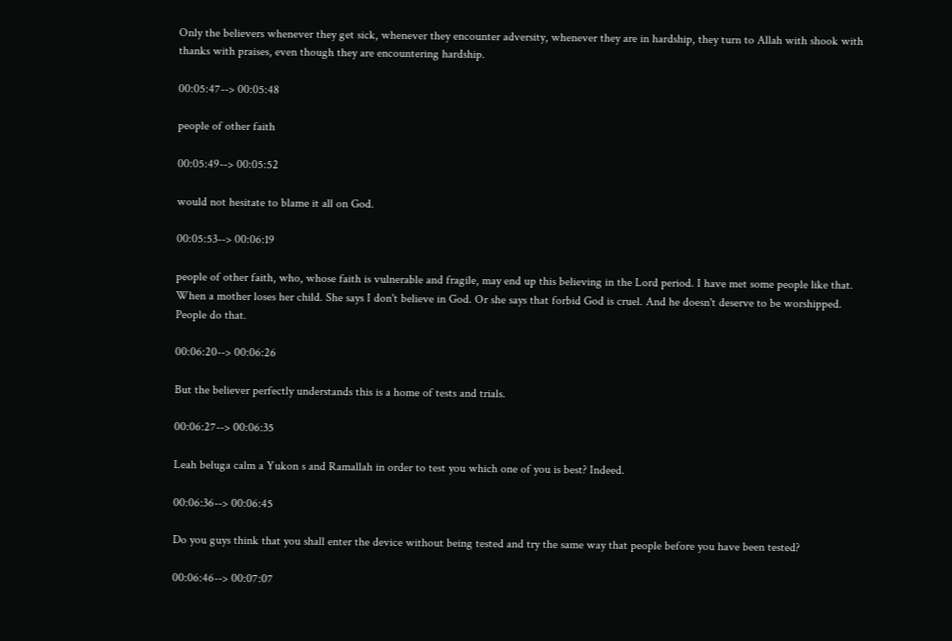Only the believers whenever they get sick, whenever they encounter adversity, whenever they are in hardship, they turn to Allah with shook with thanks with praises, even though they are encountering hardship.

00:05:47--> 00:05:48

people of other faith

00:05:49--> 00:05:52

would not hesitate to blame it all on God.

00:05:53--> 00:06:19

people of other faith, who, whose faith is vulnerable and fragile, may end up this believing in the Lord period. I have met some people like that. When a mother loses her child. She says I don't believe in God. Or she says that forbid God is cruel. And he doesn't deserve to be worshipped. People do that.

00:06:20--> 00:06:26

But the believer perfectly understands this is a home of tests and trials.

00:06:27--> 00:06:35

Leah beluga calm a Yukon s and Ramallah in order to test you which one of you is best? Indeed.

00:06:36--> 00:06:45

Do you guys think that you shall enter the device without being tested and try the same way that people before you have been tested?

00:06:46--> 00:07:07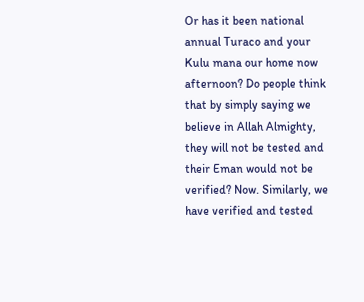Or has it been national annual Turaco and your Kulu mana our home now afternoon? Do people think that by simply saying we believe in Allah Almighty, they will not be tested and their Eman would not be verified? Now. Similarly, we have verified and tested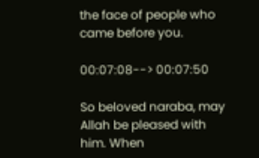the face of people who came before you.

00:07:08--> 00:07:50

So beloved naraba, may Allah be pleased with him. When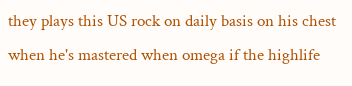they plays this US rock on daily basis on his chest when he's mastered when omega if the highlife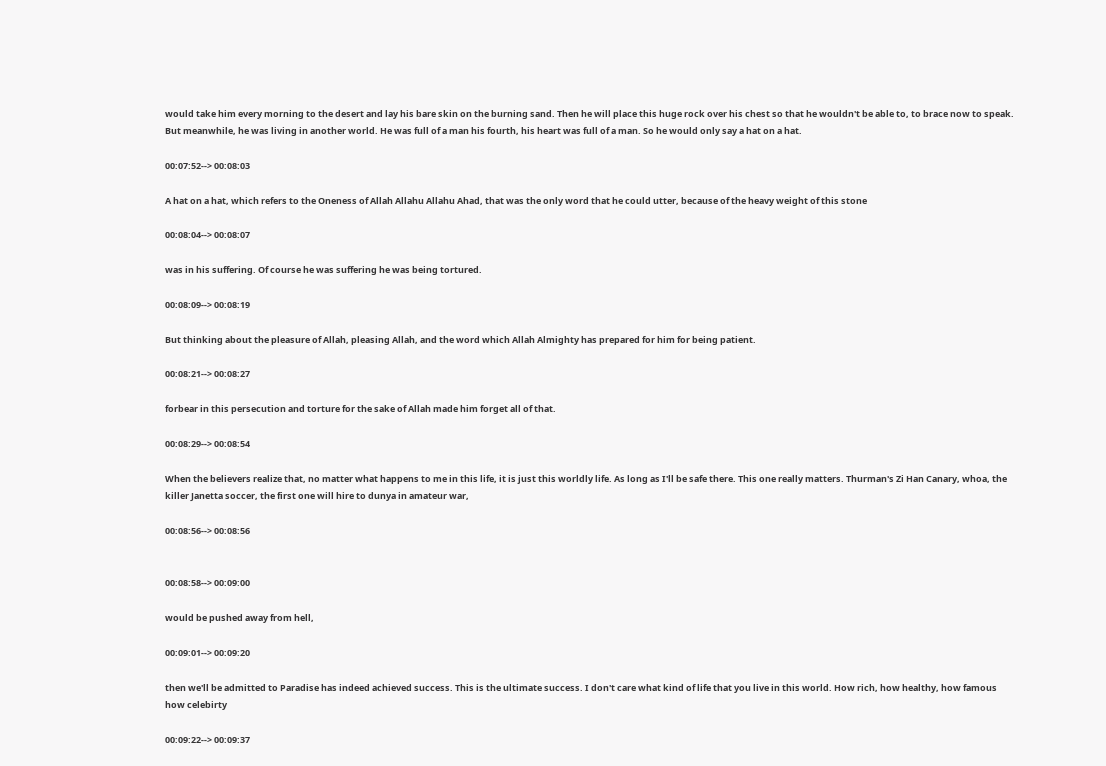would take him every morning to the desert and lay his bare skin on the burning sand. Then he will place this huge rock over his chest so that he wouldn't be able to, to brace now to speak. But meanwhile, he was living in another world. He was full of a man his fourth, his heart was full of a man. So he would only say a hat on a hat.

00:07:52--> 00:08:03

A hat on a hat, which refers to the Oneness of Allah Allahu Allahu Ahad, that was the only word that he could utter, because of the heavy weight of this stone

00:08:04--> 00:08:07

was in his suffering. Of course he was suffering he was being tortured.

00:08:09--> 00:08:19

But thinking about the pleasure of Allah, pleasing Allah, and the word which Allah Almighty has prepared for him for being patient.

00:08:21--> 00:08:27

forbear in this persecution and torture for the sake of Allah made him forget all of that.

00:08:29--> 00:08:54

When the believers realize that, no matter what happens to me in this life, it is just this worldly life. As long as I'll be safe there. This one really matters. Thurman's Zi Han Canary, whoa, the killer Janetta soccer, the first one will hire to dunya in amateur war,

00:08:56--> 00:08:56


00:08:58--> 00:09:00

would be pushed away from hell,

00:09:01--> 00:09:20

then we'll be admitted to Paradise has indeed achieved success. This is the ultimate success. I don't care what kind of life that you live in this world. How rich, how healthy, how famous how celebirty

00:09:22--> 00:09:37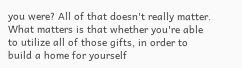you were? All of that doesn't really matter. What matters is that whether you're able to utilize all of those gifts, in order to build a home for yourself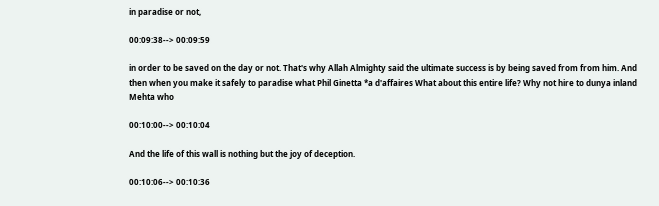in paradise or not,

00:09:38--> 00:09:59

in order to be saved on the day or not. That's why Allah Almighty said the ultimate success is by being saved from from him. And then when you make it safely to paradise what Phil Ginetta *a d'affaires What about this entire life? Why not hire to dunya inland Mehta who

00:10:00--> 00:10:04

And the life of this wall is nothing but the joy of deception.

00:10:06--> 00:10:36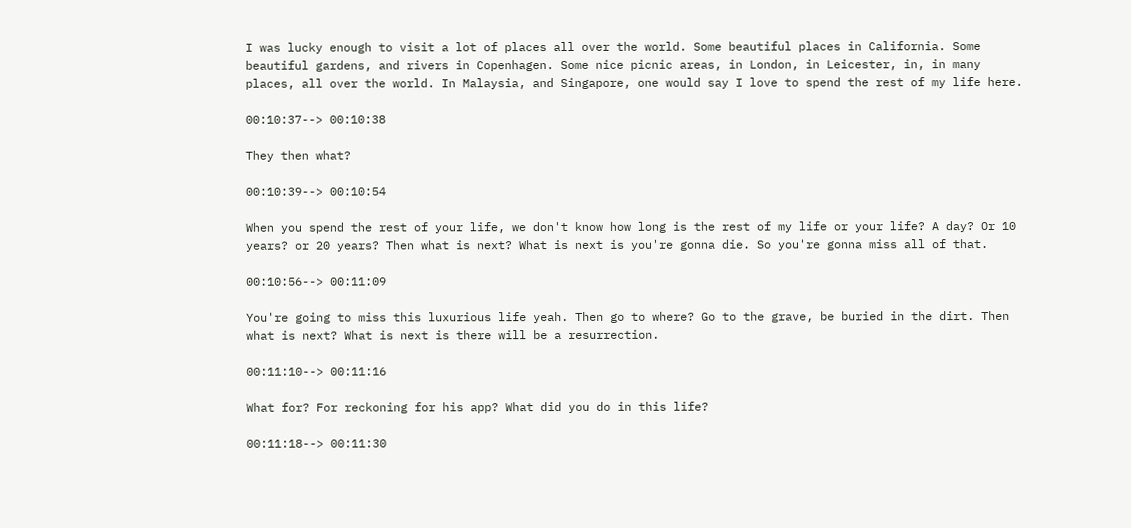I was lucky enough to visit a lot of places all over the world. Some beautiful places in California. Some beautiful gardens, and rivers in Copenhagen. Some nice picnic areas, in London, in Leicester, in, in many places, all over the world. In Malaysia, and Singapore, one would say I love to spend the rest of my life here.

00:10:37--> 00:10:38

They then what?

00:10:39--> 00:10:54

When you spend the rest of your life, we don't know how long is the rest of my life or your life? A day? Or 10 years? or 20 years? Then what is next? What is next is you're gonna die. So you're gonna miss all of that.

00:10:56--> 00:11:09

You're going to miss this luxurious life yeah. Then go to where? Go to the grave, be buried in the dirt. Then what is next? What is next is there will be a resurrection.

00:11:10--> 00:11:16

What for? For reckoning for his app? What did you do in this life?

00:11:18--> 00:11:30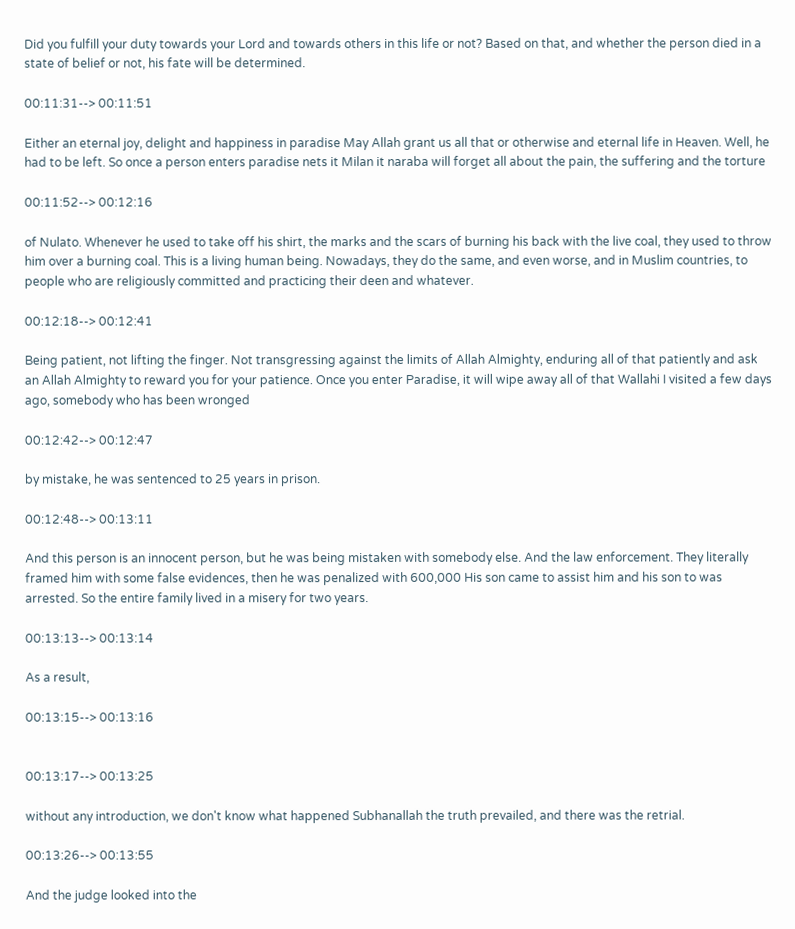Did you fulfill your duty towards your Lord and towards others in this life or not? Based on that, and whether the person died in a state of belief or not, his fate will be determined.

00:11:31--> 00:11:51

Either an eternal joy, delight and happiness in paradise May Allah grant us all that or otherwise and eternal life in Heaven. Well, he had to be left. So once a person enters paradise nets it Milan it naraba will forget all about the pain, the suffering and the torture

00:11:52--> 00:12:16

of Nulato. Whenever he used to take off his shirt, the marks and the scars of burning his back with the live coal, they used to throw him over a burning coal. This is a living human being. Nowadays, they do the same, and even worse, and in Muslim countries, to people who are religiously committed and practicing their deen and whatever.

00:12:18--> 00:12:41

Being patient, not lifting the finger. Not transgressing against the limits of Allah Almighty, enduring all of that patiently and ask an Allah Almighty to reward you for your patience. Once you enter Paradise, it will wipe away all of that Wallahi I visited a few days ago, somebody who has been wronged

00:12:42--> 00:12:47

by mistake, he was sentenced to 25 years in prison.

00:12:48--> 00:13:11

And this person is an innocent person, but he was being mistaken with somebody else. And the law enforcement. They literally framed him with some false evidences, then he was penalized with 600,000 His son came to assist him and his son to was arrested. So the entire family lived in a misery for two years.

00:13:13--> 00:13:14

As a result,

00:13:15--> 00:13:16


00:13:17--> 00:13:25

without any introduction, we don't know what happened Subhanallah the truth prevailed, and there was the retrial.

00:13:26--> 00:13:55

And the judge looked into the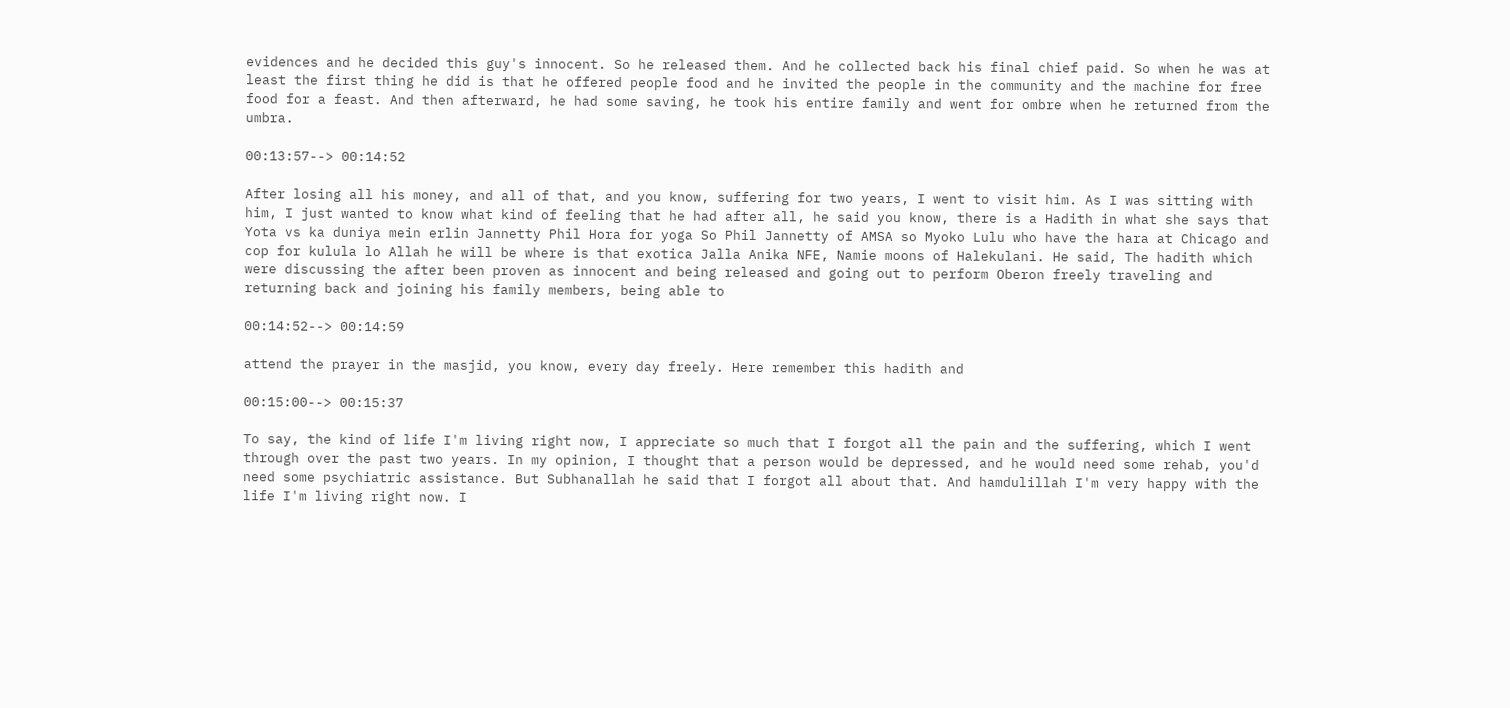evidences and he decided this guy's innocent. So he released them. And he collected back his final chief paid. So when he was at least the first thing he did is that he offered people food and he invited the people in the community and the machine for free food for a feast. And then afterward, he had some saving, he took his entire family and went for ombre when he returned from the umbra.

00:13:57--> 00:14:52

After losing all his money, and all of that, and you know, suffering for two years, I went to visit him. As I was sitting with him, I just wanted to know what kind of feeling that he had after all, he said you know, there is a Hadith in what she says that Yota vs ka duniya mein erlin Jannetty Phil Hora for yoga So Phil Jannetty of AMSA so Myoko Lulu who have the hara at Chicago and cop for kulula lo Allah he will be where is that exotica Jalla Anika NFE, Namie moons of Halekulani. He said, The hadith which were discussing the after been proven as innocent and being released and going out to perform Oberon freely traveling and returning back and joining his family members, being able to

00:14:52--> 00:14:59

attend the prayer in the masjid, you know, every day freely. Here remember this hadith and

00:15:00--> 00:15:37

To say, the kind of life I'm living right now, I appreciate so much that I forgot all the pain and the suffering, which I went through over the past two years. In my opinion, I thought that a person would be depressed, and he would need some rehab, you'd need some psychiatric assistance. But Subhanallah he said that I forgot all about that. And hamdulillah I'm very happy with the life I'm living right now. I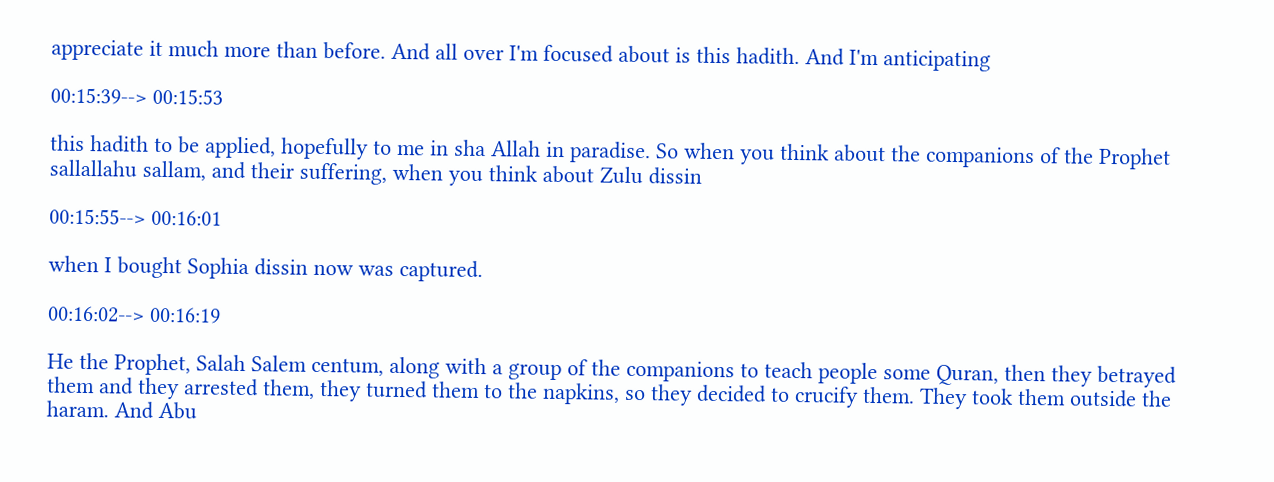appreciate it much more than before. And all over I'm focused about is this hadith. And I'm anticipating

00:15:39--> 00:15:53

this hadith to be applied, hopefully to me in sha Allah in paradise. So when you think about the companions of the Prophet sallallahu sallam, and their suffering, when you think about Zulu dissin

00:15:55--> 00:16:01

when I bought Sophia dissin now was captured.

00:16:02--> 00:16:19

He the Prophet, Salah Salem centum, along with a group of the companions to teach people some Quran, then they betrayed them and they arrested them, they turned them to the napkins, so they decided to crucify them. They took them outside the haram. And Abu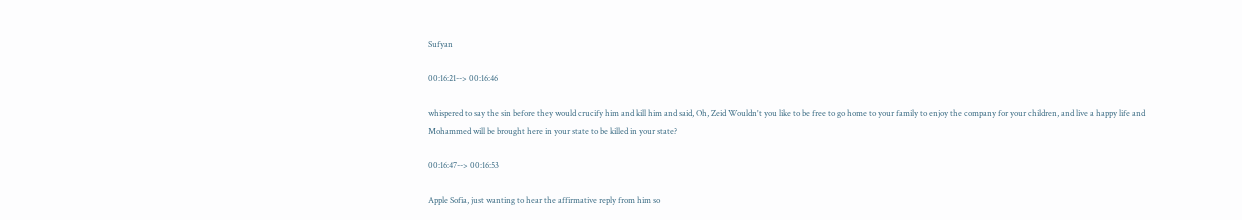Sufyan

00:16:21--> 00:16:46

whispered to say the sin before they would crucify him and kill him and said, Oh, Zeid Wouldn't you like to be free to go home to your family to enjoy the company for your children, and live a happy life and Mohammed will be brought here in your state to be killed in your state?

00:16:47--> 00:16:53

Apple Sofia, just wanting to hear the affirmative reply from him so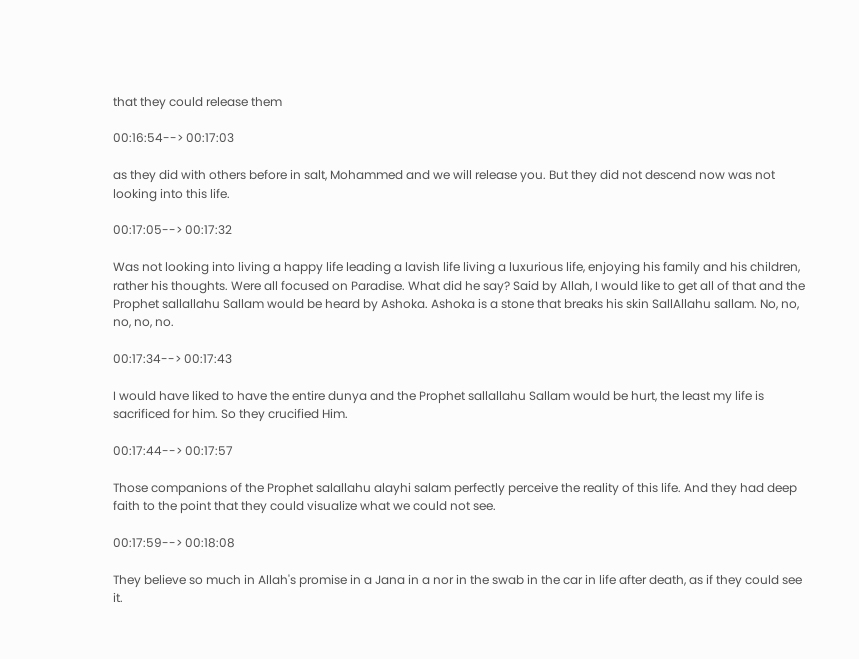that they could release them

00:16:54--> 00:17:03

as they did with others before in salt, Mohammed and we will release you. But they did not descend now was not looking into this life.

00:17:05--> 00:17:32

Was not looking into living a happy life leading a lavish life living a luxurious life, enjoying his family and his children, rather his thoughts. Were all focused on Paradise. What did he say? Said by Allah, I would like to get all of that and the Prophet sallallahu Sallam would be heard by Ashoka. Ashoka is a stone that breaks his skin SallAllahu sallam. No, no, no, no, no.

00:17:34--> 00:17:43

I would have liked to have the entire dunya and the Prophet sallallahu Sallam would be hurt, the least my life is sacrificed for him. So they crucified Him.

00:17:44--> 00:17:57

Those companions of the Prophet salallahu alayhi salam perfectly perceive the reality of this life. And they had deep faith to the point that they could visualize what we could not see.

00:17:59--> 00:18:08

They believe so much in Allah's promise in a Jana in a nor in the swab in the car in life after death, as if they could see it.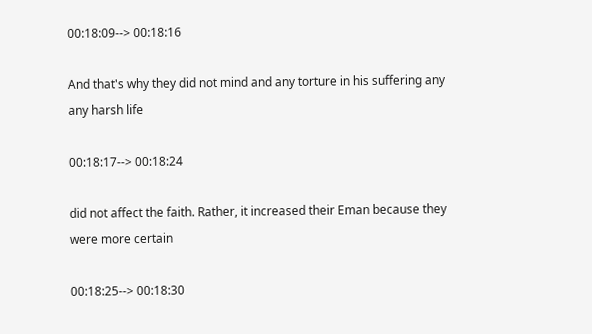00:18:09--> 00:18:16

And that's why they did not mind and any torture in his suffering any any harsh life

00:18:17--> 00:18:24

did not affect the faith. Rather, it increased their Eman because they were more certain

00:18:25--> 00:18:30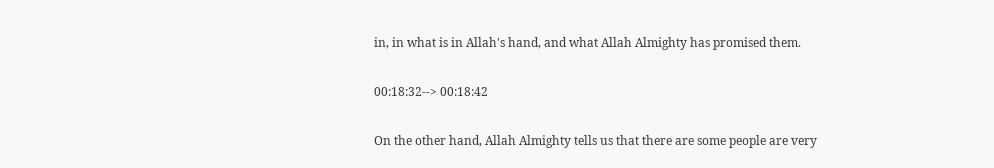in, in what is in Allah's hand, and what Allah Almighty has promised them.

00:18:32--> 00:18:42

On the other hand, Allah Almighty tells us that there are some people are very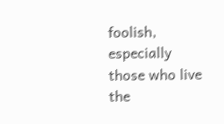foolish, especially those who live the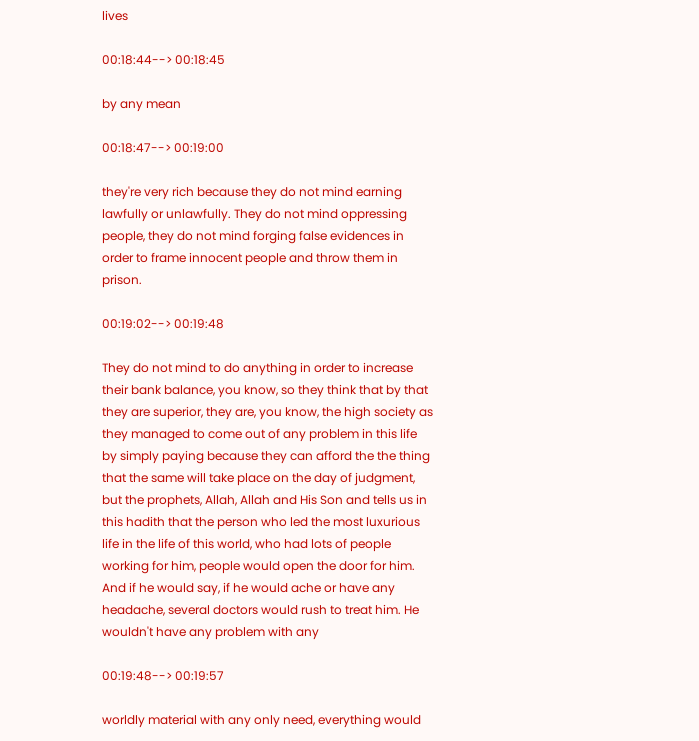lives

00:18:44--> 00:18:45

by any mean

00:18:47--> 00:19:00

they're very rich because they do not mind earning lawfully or unlawfully. They do not mind oppressing people, they do not mind forging false evidences in order to frame innocent people and throw them in prison.

00:19:02--> 00:19:48

They do not mind to do anything in order to increase their bank balance, you know, so they think that by that they are superior, they are, you know, the high society as they managed to come out of any problem in this life by simply paying because they can afford the the thing that the same will take place on the day of judgment, but the prophets, Allah, Allah and His Son and tells us in this hadith that the person who led the most luxurious life in the life of this world, who had lots of people working for him, people would open the door for him. And if he would say, if he would ache or have any headache, several doctors would rush to treat him. He wouldn't have any problem with any

00:19:48--> 00:19:57

worldly material with any only need, everything would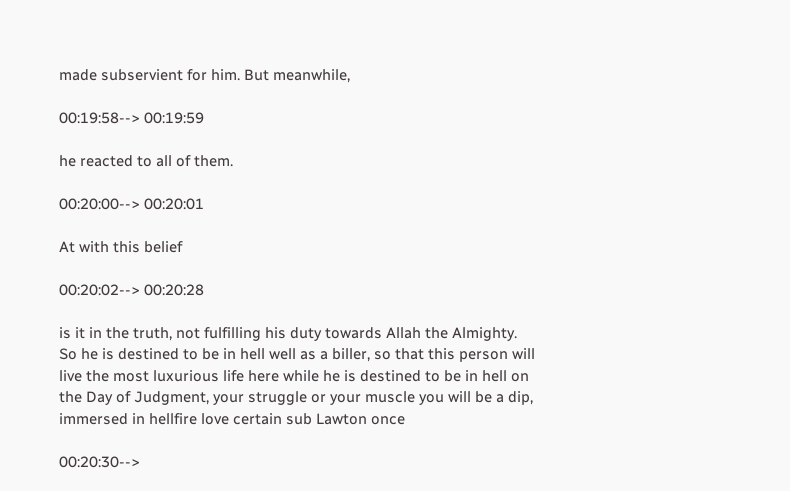made subservient for him. But meanwhile,

00:19:58--> 00:19:59

he reacted to all of them.

00:20:00--> 00:20:01

At with this belief

00:20:02--> 00:20:28

is it in the truth, not fulfilling his duty towards Allah the Almighty. So he is destined to be in hell well as a biller, so that this person will live the most luxurious life here while he is destined to be in hell on the Day of Judgment, your struggle or your muscle you will be a dip, immersed in hellfire love certain sub Lawton once

00:20:30-->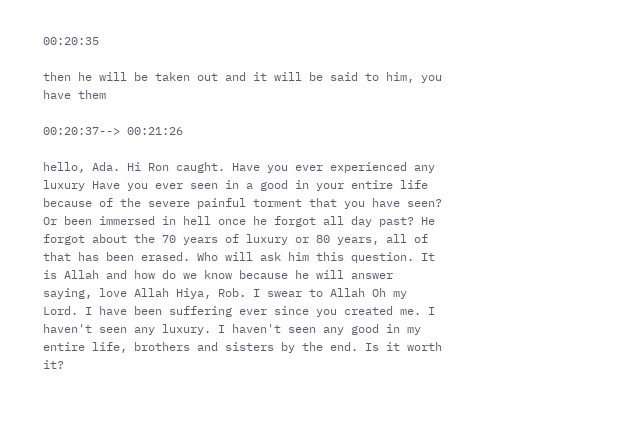00:20:35

then he will be taken out and it will be said to him, you have them

00:20:37--> 00:21:26

hello, Ada. Hi Ron caught. Have you ever experienced any luxury Have you ever seen in a good in your entire life because of the severe painful torment that you have seen? Or been immersed in hell once he forgot all day past? He forgot about the 70 years of luxury or 80 years, all of that has been erased. Who will ask him this question. It is Allah and how do we know because he will answer saying, love Allah Hiya, Rob. I swear to Allah Oh my Lord. I have been suffering ever since you created me. I haven't seen any luxury. I haven't seen any good in my entire life, brothers and sisters by the end. Is it worth it?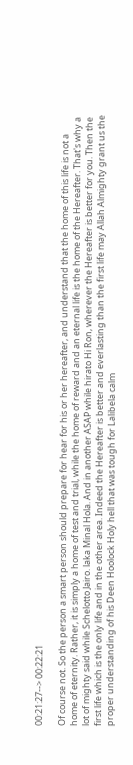00:21:27--> 00:22:21

Of course not. So the person a smart person should prepare for hear for his or her hereafter, and understand that the home of this life is not a home of eternity. Rather, it is simply a home of test and trial, while the home of reward and an eternal life is the home of the Hereafter. That's why a lot of mighty said while Schelotto Jairo. laka Minal Hola. And in another ASAP while hirato Hi Ron, wherever the Hereafter is better for you. Then the first life which is the only life and in the other area. Indeed the Hereafter is better and everlasting than the first life may Allah Almighty grant us the proper understanding of his Deen Hoolock Holy hell that was tough for Lalibela calm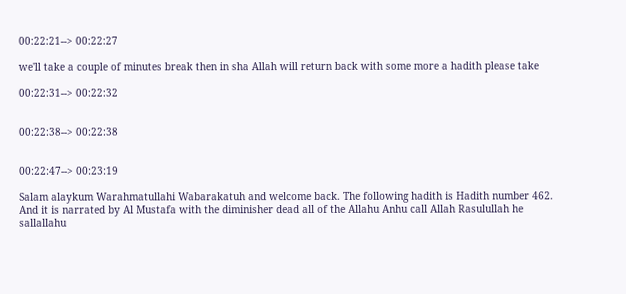00:22:21--> 00:22:27

we'll take a couple of minutes break then in sha Allah will return back with some more a hadith please take

00:22:31--> 00:22:32


00:22:38--> 00:22:38


00:22:47--> 00:23:19

Salam alaykum Warahmatullahi Wabarakatuh and welcome back. The following hadith is Hadith number 462. And it is narrated by Al Mustafa with the diminisher dead all of the Allahu Anhu call Allah Rasulullah he sallallahu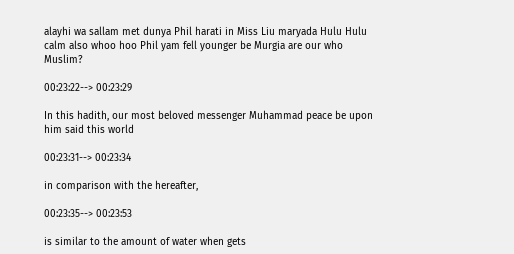alayhi wa sallam met dunya Phil harati in Miss Liu maryada Hulu Hulu calm also whoo hoo Phil yam fell younger be Murgia are our who Muslim?

00:23:22--> 00:23:29

In this hadith, our most beloved messenger Muhammad peace be upon him said this world

00:23:31--> 00:23:34

in comparison with the hereafter,

00:23:35--> 00:23:53

is similar to the amount of water when gets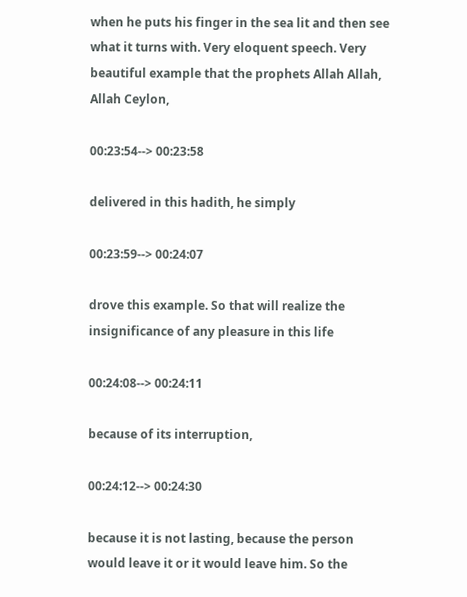when he puts his finger in the sea lit and then see what it turns with. Very eloquent speech. Very beautiful example that the prophets Allah Allah, Allah Ceylon,

00:23:54--> 00:23:58

delivered in this hadith, he simply

00:23:59--> 00:24:07

drove this example. So that will realize the insignificance of any pleasure in this life

00:24:08--> 00:24:11

because of its interruption,

00:24:12--> 00:24:30

because it is not lasting, because the person would leave it or it would leave him. So the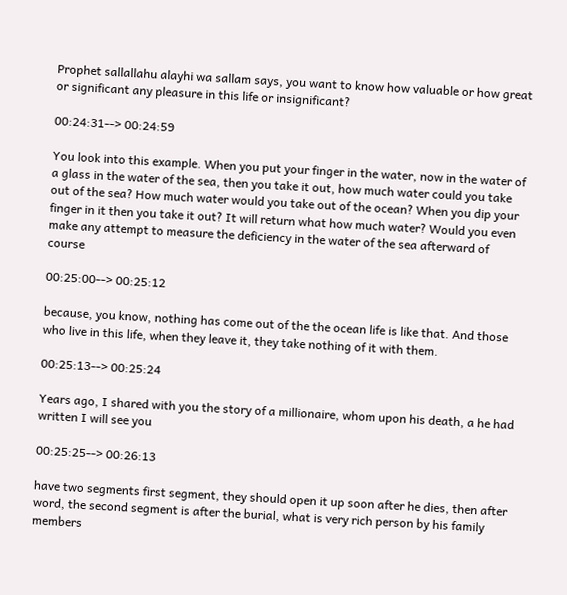Prophet sallallahu alayhi wa sallam says, you want to know how valuable or how great or significant any pleasure in this life or insignificant?

00:24:31--> 00:24:59

You look into this example. When you put your finger in the water, now in the water of a glass in the water of the sea, then you take it out, how much water could you take out of the sea? How much water would you take out of the ocean? When you dip your finger in it then you take it out? It will return what how much water? Would you even make any attempt to measure the deficiency in the water of the sea afterward of course

00:25:00--> 00:25:12

because, you know, nothing has come out of the the ocean life is like that. And those who live in this life, when they leave it, they take nothing of it with them.

00:25:13--> 00:25:24

Years ago, I shared with you the story of a millionaire, whom upon his death, a he had written I will see you

00:25:25--> 00:26:13

have two segments first segment, they should open it up soon after he dies, then after word, the second segment is after the burial, what is very rich person by his family members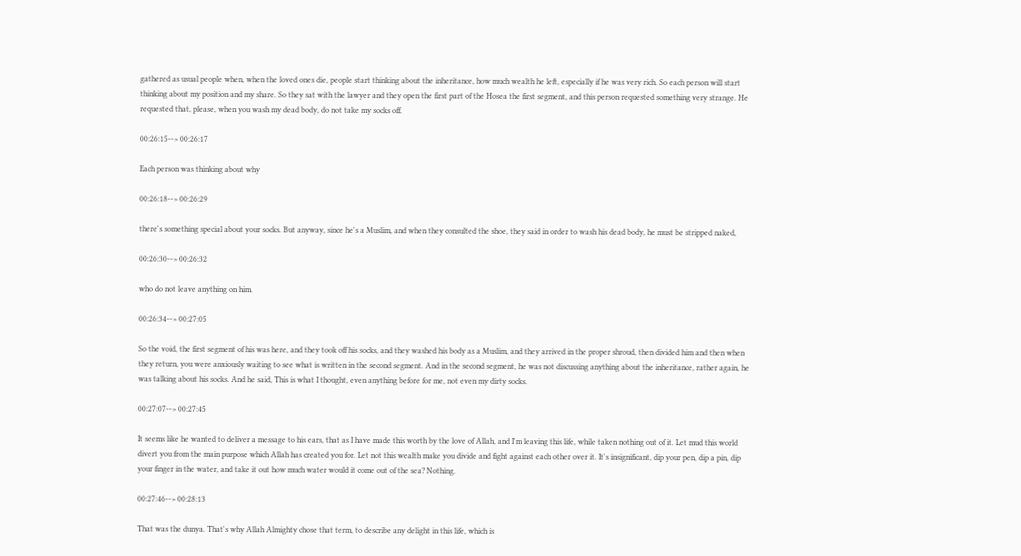gathered as usual people when, when the loved ones die, people start thinking about the inheritance, how much wealth he left, especially if he was very rich. So each person will start thinking about my position and my share. So they sat with the lawyer and they open the first part of the Hosea the first segment, and this person requested something very strange. He requested that, please, when you wash my dead body, do not take my socks off.

00:26:15--> 00:26:17

Each person was thinking about why

00:26:18--> 00:26:29

there's something special about your socks. But anyway, since he's a Muslim, and when they consulted the shoe, they said in order to wash his dead body, he must be stripped naked,

00:26:30--> 00:26:32

who do not leave anything on him.

00:26:34--> 00:27:05

So the void, the first segment of his was here, and they took off his socks, and they washed his body as a Muslim, and they arrived in the proper shroud, then divided him and then when they return, you were anxiously waiting to see what is written in the second segment. And in the second segment, he was not discussing anything about the inheritance, rather again, he was talking about his socks. And he said, This is what I thought, even anything before for me, not even my dirty socks.

00:27:07--> 00:27:45

It seems like he wanted to deliver a message to his ears, that as I have made this worth by the love of Allah, and I'm leaving this life, while taken nothing out of it. Let mud this world divert you from the main purpose which Allah has created you for. Let not this wealth make you divide and fight against each other over it. It's insignificant, dip your pen, dip a pin, dip your finger in the water, and take it out how much water would it come out of the sea? Nothing.

00:27:46--> 00:28:13

That was the dunya. That's why Allah Almighty chose that term, to describe any delight in this life, which is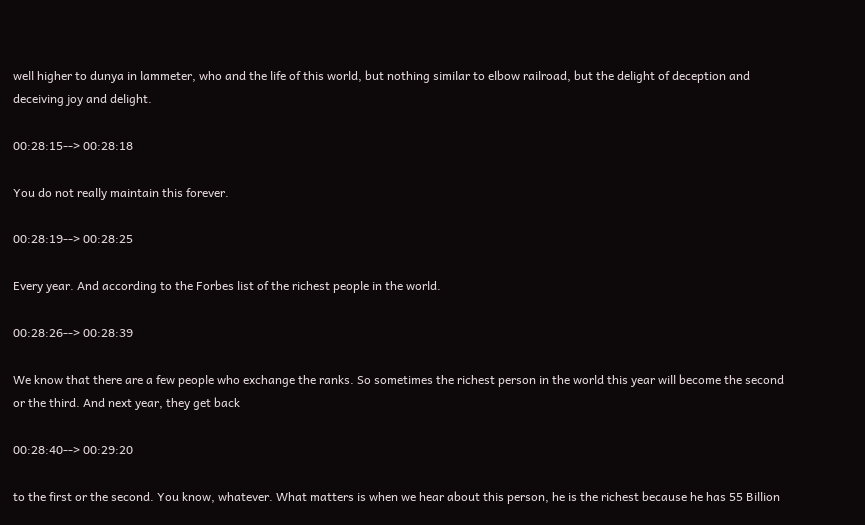well higher to dunya in lammeter, who and the life of this world, but nothing similar to elbow railroad, but the delight of deception and deceiving joy and delight.

00:28:15--> 00:28:18

You do not really maintain this forever.

00:28:19--> 00:28:25

Every year. And according to the Forbes list of the richest people in the world.

00:28:26--> 00:28:39

We know that there are a few people who exchange the ranks. So sometimes the richest person in the world this year will become the second or the third. And next year, they get back

00:28:40--> 00:29:20

to the first or the second. You know, whatever. What matters is when we hear about this person, he is the richest because he has 55 Billion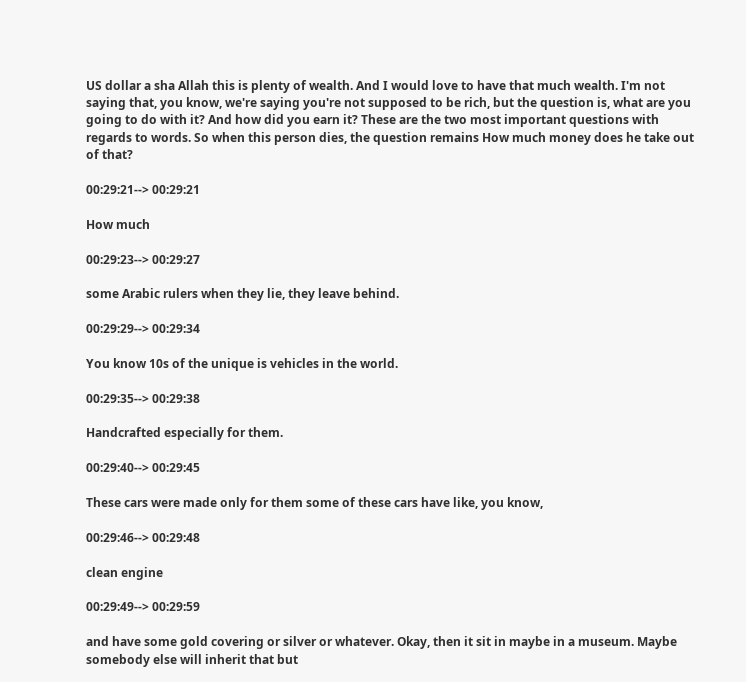US dollar a sha Allah this is plenty of wealth. And I would love to have that much wealth. I'm not saying that, you know, we're saying you're not supposed to be rich, but the question is, what are you going to do with it? And how did you earn it? These are the two most important questions with regards to words. So when this person dies, the question remains How much money does he take out of that?

00:29:21--> 00:29:21

How much

00:29:23--> 00:29:27

some Arabic rulers when they lie, they leave behind.

00:29:29--> 00:29:34

You know 10s of the unique is vehicles in the world.

00:29:35--> 00:29:38

Handcrafted especially for them.

00:29:40--> 00:29:45

These cars were made only for them some of these cars have like, you know,

00:29:46--> 00:29:48

clean engine

00:29:49--> 00:29:59

and have some gold covering or silver or whatever. Okay, then it sit in maybe in a museum. Maybe somebody else will inherit that but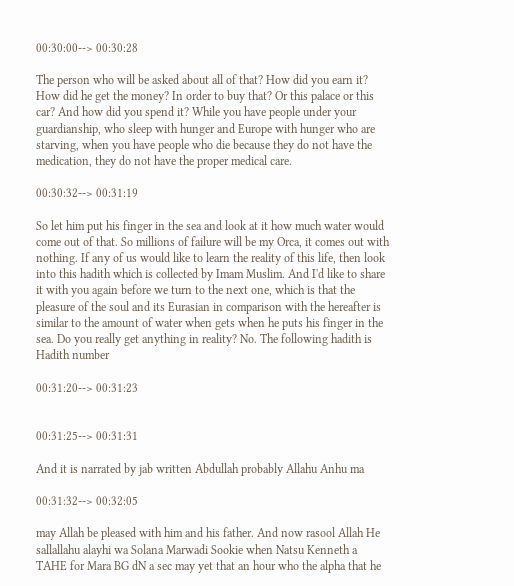00:30:00--> 00:30:28

The person who will be asked about all of that? How did you earn it? How did he get the money? In order to buy that? Or this palace or this car? And how did you spend it? While you have people under your guardianship, who sleep with hunger and Europe with hunger who are starving, when you have people who die because they do not have the medication, they do not have the proper medical care.

00:30:32--> 00:31:19

So let him put his finger in the sea and look at it how much water would come out of that. So millions of failure will be my Orca, it comes out with nothing. If any of us would like to learn the reality of this life, then look into this hadith which is collected by Imam Muslim. And I'd like to share it with you again before we turn to the next one, which is that the pleasure of the soul and its Eurasian in comparison with the hereafter is similar to the amount of water when gets when he puts his finger in the sea. Do you really get anything in reality? No. The following hadith is Hadith number

00:31:20--> 00:31:23


00:31:25--> 00:31:31

And it is narrated by jab written Abdullah probably Allahu Anhu ma

00:31:32--> 00:32:05

may Allah be pleased with him and his father. And now rasool Allah He sallallahu alayhi wa Solana Marwadi Sookie when Natsu Kenneth a TAHE for Mara BG dN a sec may yet that an hour who the alpha that he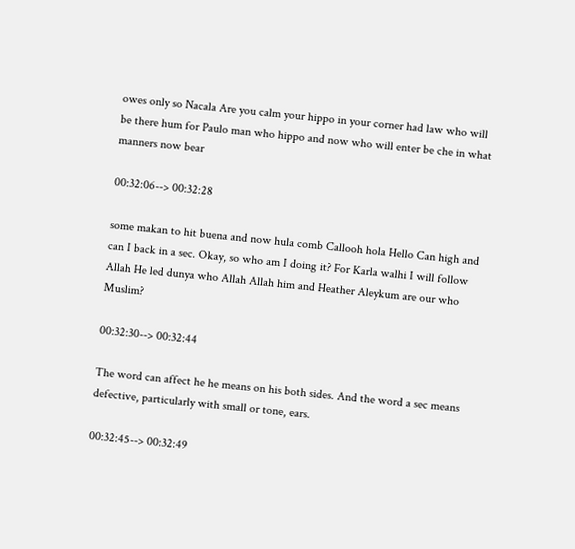owes only so Nacala Are you calm your hippo in your corner had law who will be there hum for Paulo man who hippo and now who will enter be che in what manners now bear

00:32:06--> 00:32:28

some makan to hit buena and now hula comb Callooh hola Hello Can high and can I back in a sec. Okay, so who am I doing it? For Karla walhi I will follow Allah He led dunya who Allah Allah him and Heather Aleykum are our who Muslim?

00:32:30--> 00:32:44

The word can affect he he means on his both sides. And the word a sec means defective, particularly with small or tone, ears.

00:32:45--> 00:32:49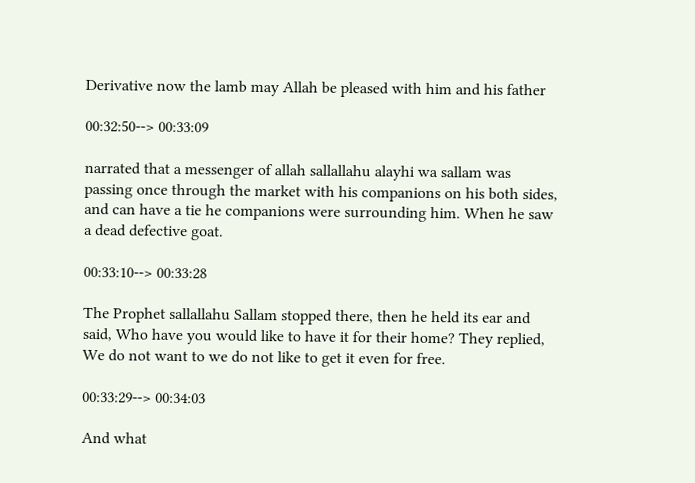Derivative now the lamb may Allah be pleased with him and his father

00:32:50--> 00:33:09

narrated that a messenger of allah sallallahu alayhi wa sallam was passing once through the market with his companions on his both sides, and can have a tie he companions were surrounding him. When he saw a dead defective goat.

00:33:10--> 00:33:28

The Prophet sallallahu Sallam stopped there, then he held its ear and said, Who have you would like to have it for their home? They replied, We do not want to we do not like to get it even for free.

00:33:29--> 00:34:03

And what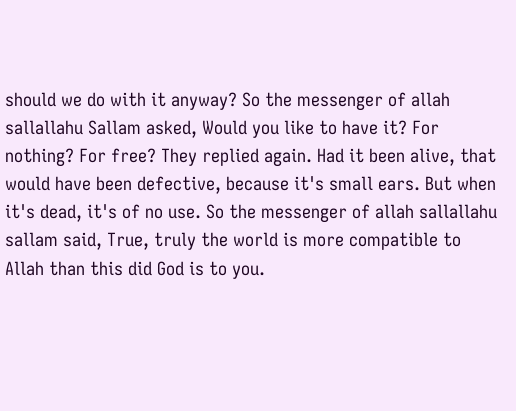should we do with it anyway? So the messenger of allah sallallahu Sallam asked, Would you like to have it? For nothing? For free? They replied again. Had it been alive, that would have been defective, because it's small ears. But when it's dead, it's of no use. So the messenger of allah sallallahu sallam said, True, truly the world is more compatible to Allah than this did God is to you.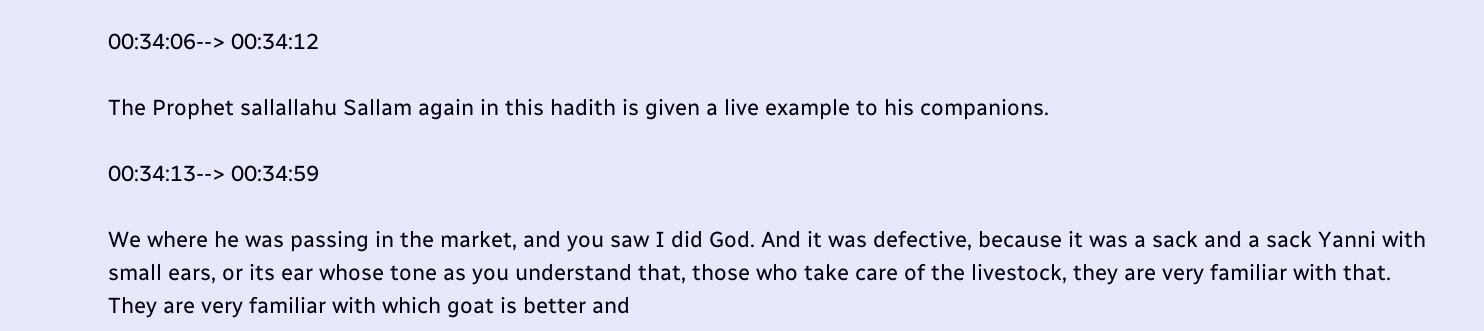00:34:06--> 00:34:12

The Prophet sallallahu Sallam again in this hadith is given a live example to his companions.

00:34:13--> 00:34:59

We where he was passing in the market, and you saw I did God. And it was defective, because it was a sack and a sack Yanni with small ears, or its ear whose tone as you understand that, those who take care of the livestock, they are very familiar with that. They are very familiar with which goat is better and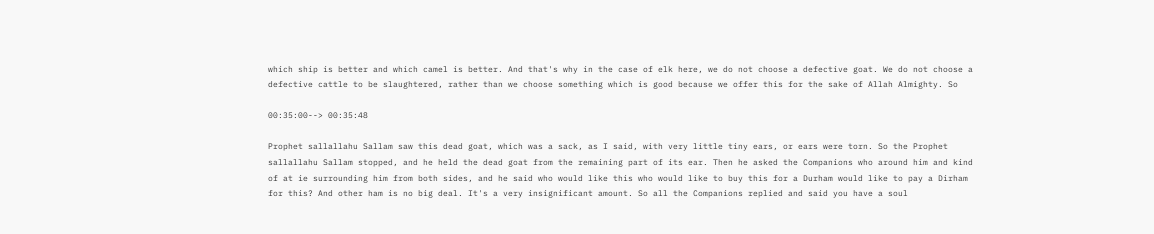which ship is better and which camel is better. And that's why in the case of elk here, we do not choose a defective goat. We do not choose a defective cattle to be slaughtered, rather than we choose something which is good because we offer this for the sake of Allah Almighty. So

00:35:00--> 00:35:48

Prophet sallallahu Sallam saw this dead goat, which was a sack, as I said, with very little tiny ears, or ears were torn. So the Prophet sallallahu Sallam stopped, and he held the dead goat from the remaining part of its ear. Then he asked the Companions who around him and kind of at ie surrounding him from both sides, and he said who would like this who would like to buy this for a Durham would like to pay a Dirham for this? And other ham is no big deal. It's a very insignificant amount. So all the Companions replied and said you have a soul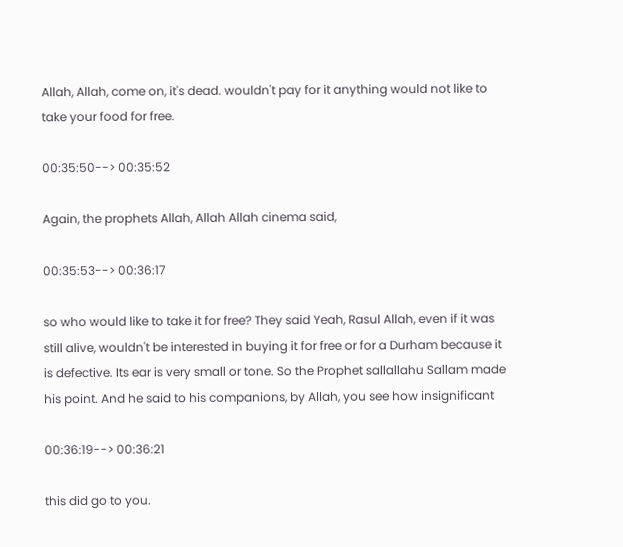Allah, Allah, come on, it's dead. wouldn't pay for it anything would not like to take your food for free.

00:35:50--> 00:35:52

Again, the prophets Allah, Allah Allah cinema said,

00:35:53--> 00:36:17

so who would like to take it for free? They said Yeah, Rasul Allah, even if it was still alive, wouldn't be interested in buying it for free or for a Durham because it is defective. Its ear is very small or tone. So the Prophet sallallahu Sallam made his point. And he said to his companions, by Allah, you see how insignificant

00:36:19--> 00:36:21

this did go to you.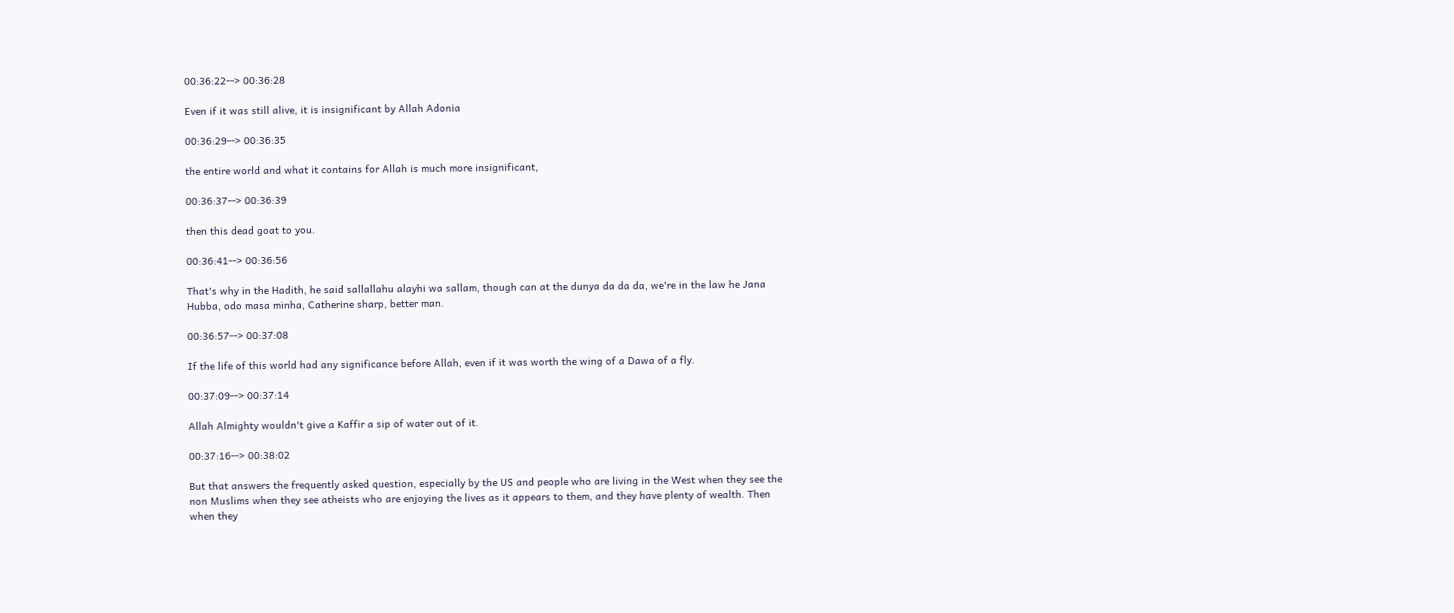00:36:22--> 00:36:28

Even if it was still alive, it is insignificant by Allah Adonia

00:36:29--> 00:36:35

the entire world and what it contains for Allah is much more insignificant,

00:36:37--> 00:36:39

then this dead goat to you.

00:36:41--> 00:36:56

That's why in the Hadith, he said sallallahu alayhi wa sallam, though can at the dunya da da da, we're in the law he Jana Hubba, odo masa minha, Catherine sharp, better man.

00:36:57--> 00:37:08

If the life of this world had any significance before Allah, even if it was worth the wing of a Dawa of a fly.

00:37:09--> 00:37:14

Allah Almighty wouldn't give a Kaffir a sip of water out of it.

00:37:16--> 00:38:02

But that answers the frequently asked question, especially by the US and people who are living in the West when they see the non Muslims when they see atheists who are enjoying the lives as it appears to them, and they have plenty of wealth. Then when they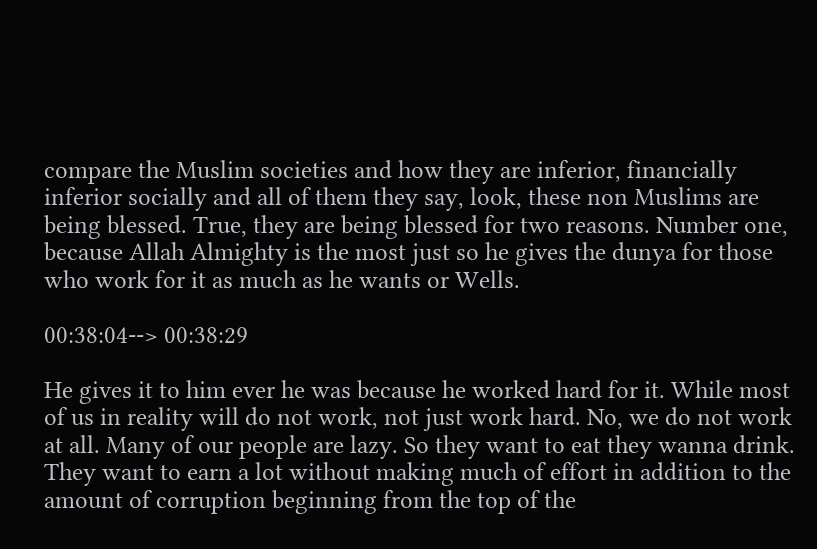compare the Muslim societies and how they are inferior, financially inferior socially and all of them they say, look, these non Muslims are being blessed. True, they are being blessed for two reasons. Number one, because Allah Almighty is the most just so he gives the dunya for those who work for it as much as he wants or Wells.

00:38:04--> 00:38:29

He gives it to him ever he was because he worked hard for it. While most of us in reality will do not work, not just work hard. No, we do not work at all. Many of our people are lazy. So they want to eat they wanna drink. They want to earn a lot without making much of effort in addition to the amount of corruption beginning from the top of the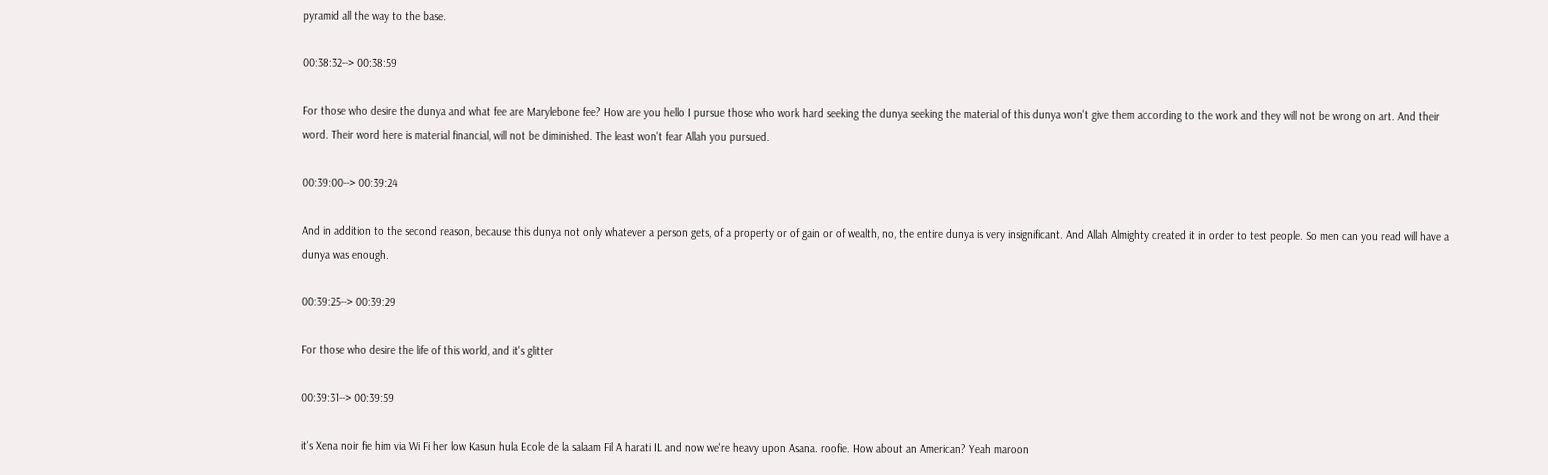pyramid all the way to the base.

00:38:32--> 00:38:59

For those who desire the dunya and what fee are Marylebone fee? How are you hello I pursue those who work hard seeking the dunya seeking the material of this dunya won't give them according to the work and they will not be wrong on art. And their word. Their word here is material financial, will not be diminished. The least won't fear Allah you pursued.

00:39:00--> 00:39:24

And in addition to the second reason, because this dunya not only whatever a person gets, of a property or of gain or of wealth, no, the entire dunya is very insignificant. And Allah Almighty created it in order to test people. So men can you read will have a dunya was enough.

00:39:25--> 00:39:29

For those who desire the life of this world, and it's glitter

00:39:31--> 00:39:59

it's Xena noir fie him via Wi Fi her low Kasun hula Ecole de la salaam Fil A harati IL and now we're heavy upon Asana. roofie. How about an American? Yeah maroon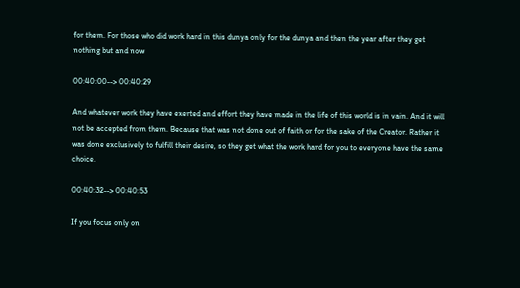for them. For those who did work hard in this dunya only for the dunya and then the year after they get nothing but and now

00:40:00--> 00:40:29

And whatever work they have exerted and effort they have made in the life of this world is in vain. And it will not be accepted from them. Because that was not done out of faith or for the sake of the Creator. Rather it was done exclusively to fulfill their desire, so they get what the work hard for you to everyone have the same choice.

00:40:32--> 00:40:53

If you focus only on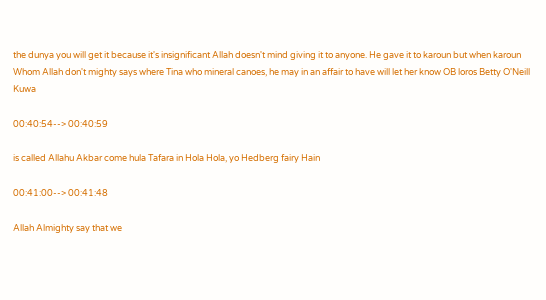the dunya you will get it because it's insignificant Allah doesn't mind giving it to anyone. He gave it to karoun but when karoun Whom Allah don't mighty says where Tina who mineral canoes, he may in an affair to have will let her know OB loros Betty O'Neill Kuwa

00:40:54--> 00:40:59

is called Allahu Akbar come hula Tafara in Hola Hola, yo Hedberg fairy Hain

00:41:00--> 00:41:48

Allah Almighty say that we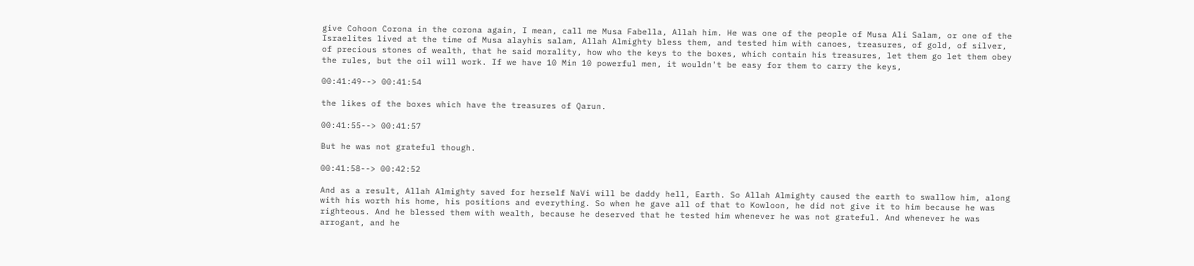give Cohoon Corona in the corona again, I mean, call me Musa Fabella, Allah him. He was one of the people of Musa Ali Salam, or one of the Israelites lived at the time of Musa alayhis salam, Allah Almighty bless them, and tested him with canoes, treasures, of gold, of silver, of precious stones of wealth, that he said morality, how who the keys to the boxes, which contain his treasures, let them go let them obey the rules, but the oil will work. If we have 10 Min 10 powerful men, it wouldn't be easy for them to carry the keys,

00:41:49--> 00:41:54

the likes of the boxes which have the treasures of Qarun.

00:41:55--> 00:41:57

But he was not grateful though.

00:41:58--> 00:42:52

And as a result, Allah Almighty saved for herself NaVi will be daddy hell, Earth. So Allah Almighty caused the earth to swallow him, along with his worth his home, his positions and everything. So when he gave all of that to Kowloon, he did not give it to him because he was righteous. And he blessed them with wealth, because he deserved that he tested him whenever he was not grateful. And whenever he was arrogant, and he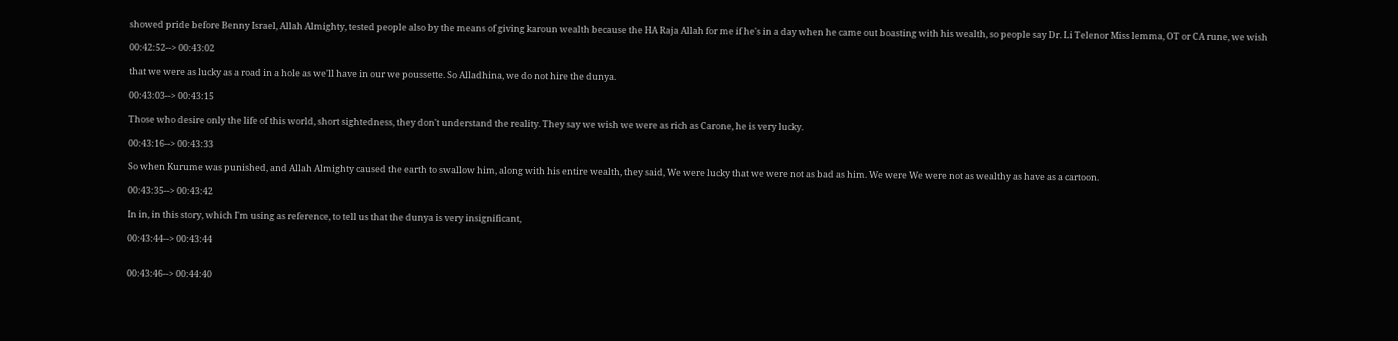showed pride before Benny Israel, Allah Almighty, tested people also by the means of giving karoun wealth because the HA Raja Allah for me if he's in a day when he came out boasting with his wealth, so people say Dr. Li Telenor Miss lemma, OT or CA rune, we wish

00:42:52--> 00:43:02

that we were as lucky as a road in a hole as we'll have in our we poussette. So Alladhina, we do not hire the dunya.

00:43:03--> 00:43:15

Those who desire only the life of this world, short sightedness, they don't understand the reality. They say we wish we were as rich as Carone, he is very lucky.

00:43:16--> 00:43:33

So when Kurume was punished, and Allah Almighty caused the earth to swallow him, along with his entire wealth, they said, We were lucky that we were not as bad as him. We were We were not as wealthy as have as a cartoon.

00:43:35--> 00:43:42

In in, in this story, which I'm using as reference, to tell us that the dunya is very insignificant,

00:43:44--> 00:43:44


00:43:46--> 00:44:40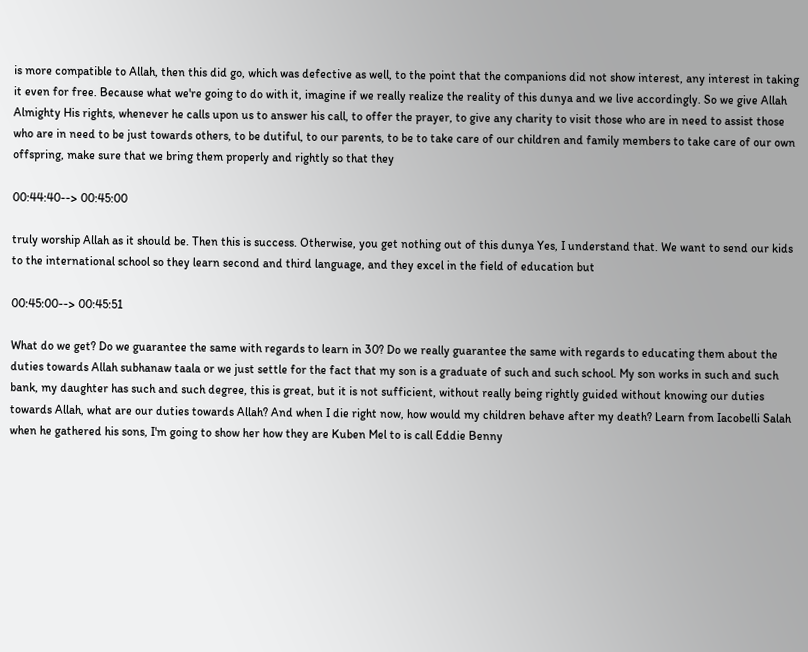is more compatible to Allah, then this did go, which was defective as well, to the point that the companions did not show interest, any interest in taking it even for free. Because what we're going to do with it, imagine if we really realize the reality of this dunya and we live accordingly. So we give Allah Almighty His rights, whenever he calls upon us to answer his call, to offer the prayer, to give any charity to visit those who are in need to assist those who are in need to be just towards others, to be dutiful, to our parents, to be to take care of our children and family members to take care of our own offspring, make sure that we bring them properly and rightly so that they

00:44:40--> 00:45:00

truly worship Allah as it should be. Then this is success. Otherwise, you get nothing out of this dunya Yes, I understand that. We want to send our kids to the international school so they learn second and third language, and they excel in the field of education but

00:45:00--> 00:45:51

What do we get? Do we guarantee the same with regards to learn in 30? Do we really guarantee the same with regards to educating them about the duties towards Allah subhanaw taala or we just settle for the fact that my son is a graduate of such and such school. My son works in such and such bank, my daughter has such and such degree, this is great, but it is not sufficient, without really being rightly guided without knowing our duties towards Allah, what are our duties towards Allah? And when I die right now, how would my children behave after my death? Learn from Iacobelli Salah when he gathered his sons, I'm going to show her how they are Kuben Mel to is call Eddie Benny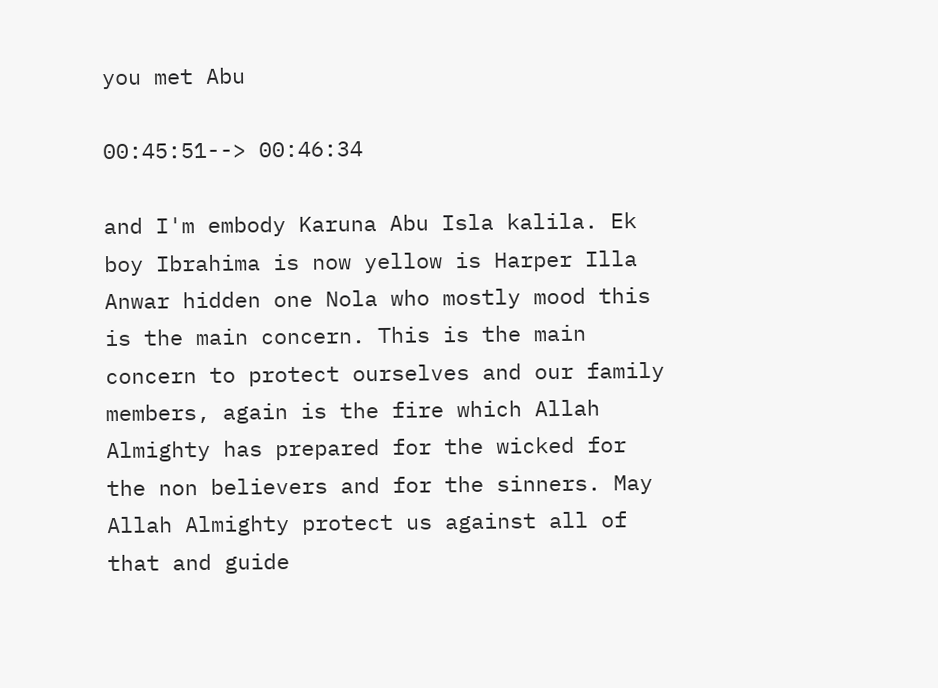you met Abu

00:45:51--> 00:46:34

and I'm embody Karuna Abu Isla kalila. Ek boy Ibrahima is now yellow is Harper Illa Anwar hidden one Nola who mostly mood this is the main concern. This is the main concern to protect ourselves and our family members, again is the fire which Allah Almighty has prepared for the wicked for the non believers and for the sinners. May Allah Almighty protect us against all of that and guide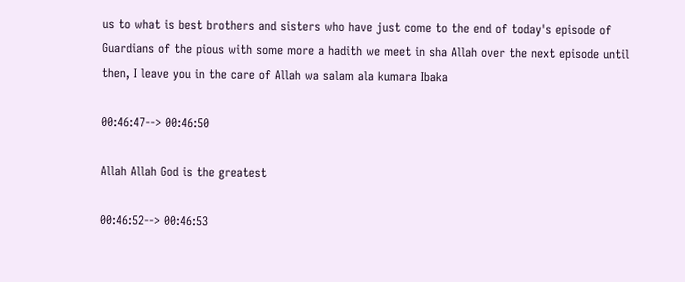us to what is best brothers and sisters who have just come to the end of today's episode of Guardians of the pious with some more a hadith we meet in sha Allah over the next episode until then, I leave you in the care of Allah wa salam ala kumara Ibaka

00:46:47--> 00:46:50

Allah Allah God is the greatest

00:46:52--> 00:46:53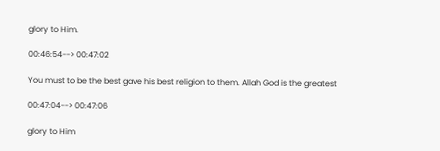glory to Him.

00:46:54--> 00:47:02

You must to be the best gave his best religion to them. Allah God is the greatest

00:47:04--> 00:47:06

glory to Him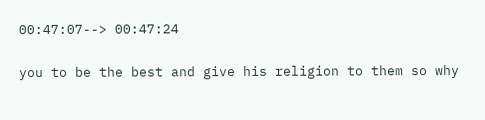00:47:07--> 00:47:24

you to be the best and give his religion to them so why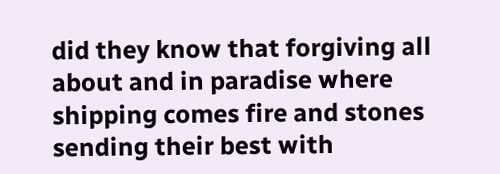did they know that forgiving all about and in paradise where shipping comes fire and stones sending their best with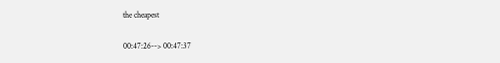the cheapest

00:47:26--> 00:47:37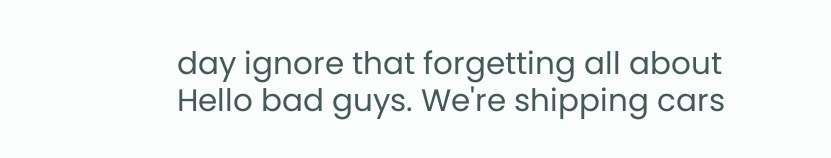day ignore that forgetting all about Hello bad guys. We're shipping cars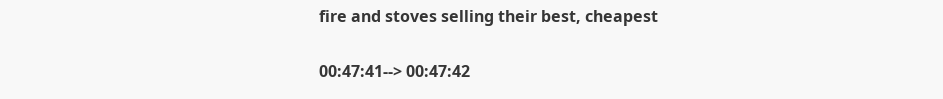fire and stoves selling their best, cheapest

00:47:41--> 00:47:42